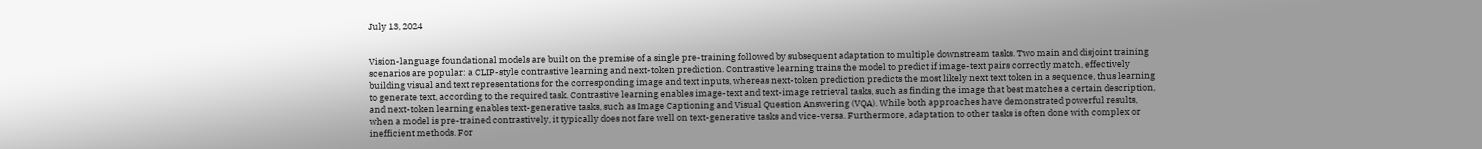July 13, 2024


Vision-language foundational models are built on the premise of a single pre-training followed by subsequent adaptation to multiple downstream tasks. Two main and disjoint training scenarios are popular: a CLIP-style contrastive learning and next-token prediction. Contrastive learning trains the model to predict if image-text pairs correctly match, effectively building visual and text representations for the corresponding image and text inputs, whereas next-token prediction predicts the most likely next text token in a sequence, thus learning to generate text, according to the required task. Contrastive learning enables image-text and text-image retrieval tasks, such as finding the image that best matches a certain description, and next-token learning enables text-generative tasks, such as Image Captioning and Visual Question Answering (VQA). While both approaches have demonstrated powerful results, when a model is pre-trained contrastively, it typically does not fare well on text-generative tasks and vice-versa. Furthermore, adaptation to other tasks is often done with complex or inefficient methods. For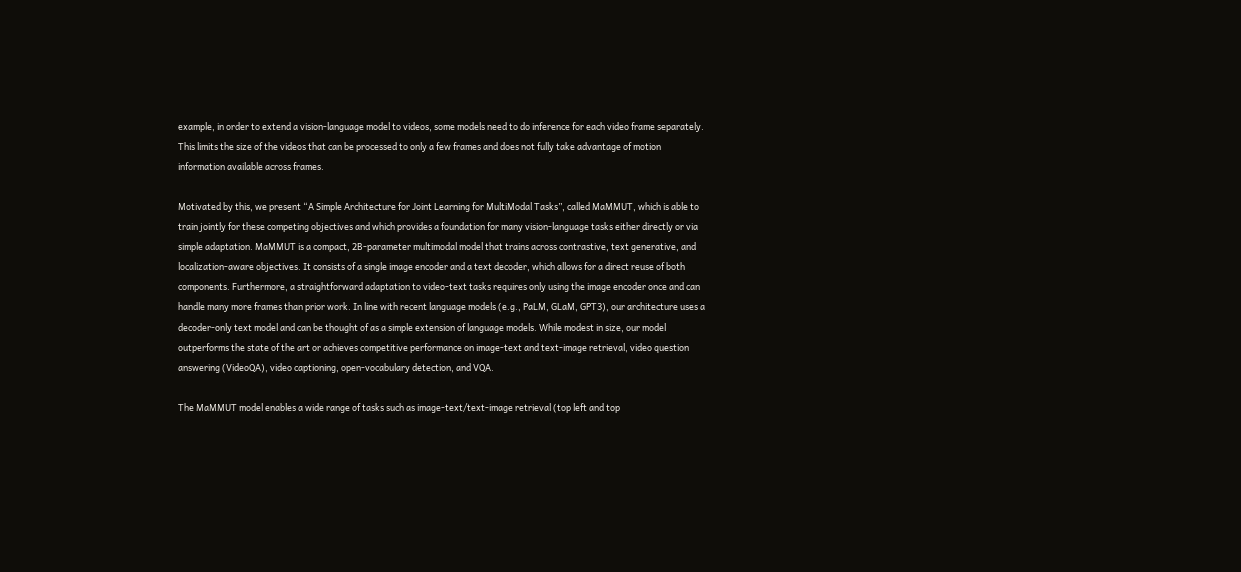example, in order to extend a vision-language model to videos, some models need to do inference for each video frame separately. This limits the size of the videos that can be processed to only a few frames and does not fully take advantage of motion information available across frames.

Motivated by this, we present “A Simple Architecture for Joint Learning for MultiModal Tasks”, called MaMMUT, which is able to train jointly for these competing objectives and which provides a foundation for many vision-language tasks either directly or via simple adaptation. MaMMUT is a compact, 2B-parameter multimodal model that trains across contrastive, text generative, and localization-aware objectives. It consists of a single image encoder and a text decoder, which allows for a direct reuse of both components. Furthermore, a straightforward adaptation to video-text tasks requires only using the image encoder once and can handle many more frames than prior work. In line with recent language models (e.g., PaLM, GLaM, GPT3), our architecture uses a decoder-only text model and can be thought of as a simple extension of language models. While modest in size, our model outperforms the state of the art or achieves competitive performance on image-text and text-image retrieval, video question answering (VideoQA), video captioning, open-vocabulary detection, and VQA.

The MaMMUT model enables a wide range of tasks such as image-text/text-image retrieval (top left and top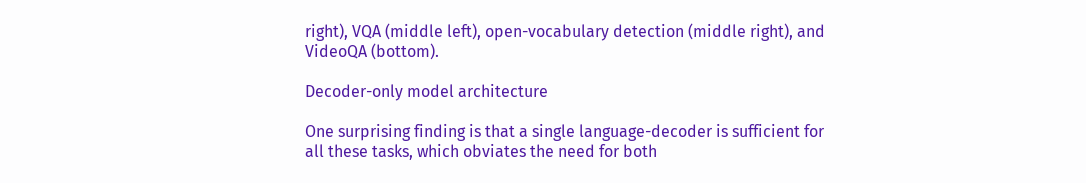right), VQA (middle left), open-vocabulary detection (middle right), and VideoQA (bottom).

Decoder-only model architecture

One surprising finding is that a single language-decoder is sufficient for all these tasks, which obviates the need for both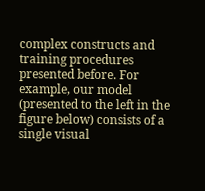complex constructs and training procedures presented before. For example, our model (presented to the left in the figure below) consists of a single visual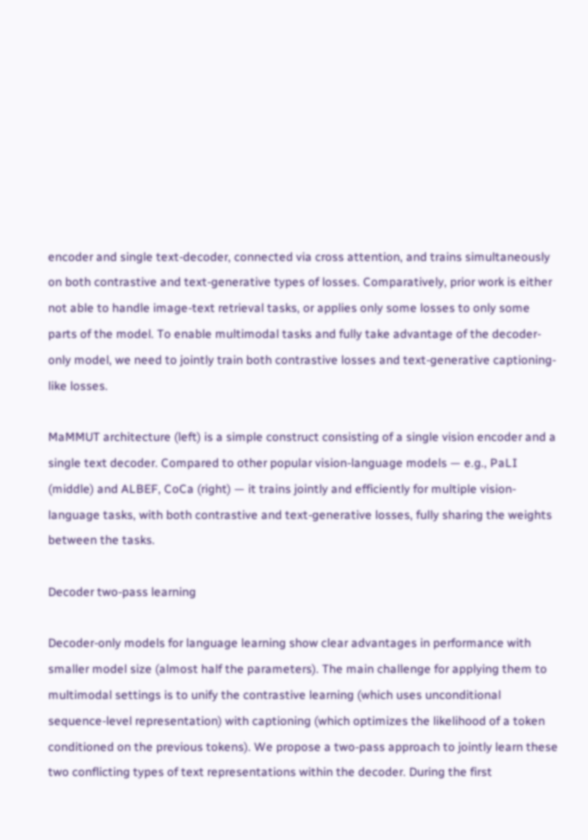encoder and single text-decoder, connected via cross attention, and trains simultaneously on both contrastive and text-generative types of losses. Comparatively, prior work is either not able to handle image-text retrieval tasks, or applies only some losses to only some parts of the model. To enable multimodal tasks and fully take advantage of the decoder-only model, we need to jointly train both contrastive losses and text-generative captioning-like losses.

MaMMUT architecture (left) is a simple construct consisting of a single vision encoder and a single text decoder. Compared to other popular vision-language models — e.g., PaLI (middle) and ALBEF, CoCa (right) — it trains jointly and efficiently for multiple vision-language tasks, with both contrastive and text-generative losses, fully sharing the weights between the tasks.

Decoder two-pass learning

Decoder-only models for language learning show clear advantages in performance with smaller model size (almost half the parameters). The main challenge for applying them to multimodal settings is to unify the contrastive learning (which uses unconditional sequence-level representation) with captioning (which optimizes the likelihood of a token conditioned on the previous tokens). We propose a two-pass approach to jointly learn these two conflicting types of text representations within the decoder. During the first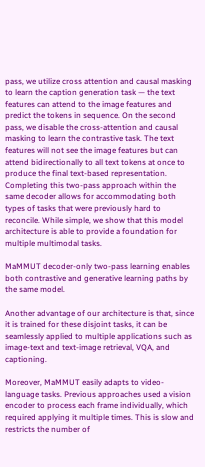pass, we utilize cross attention and causal masking to learn the caption generation task — the text features can attend to the image features and predict the tokens in sequence. On the second pass, we disable the cross-attention and causal masking to learn the contrastive task. The text features will not see the image features but can attend bidirectionally to all text tokens at once to produce the final text-based representation. Completing this two-pass approach within the same decoder allows for accommodating both types of tasks that were previously hard to reconcile. While simple, we show that this model architecture is able to provide a foundation for multiple multimodal tasks.

MaMMUT decoder-only two-pass learning enables both contrastive and generative learning paths by the same model.

Another advantage of our architecture is that, since it is trained for these disjoint tasks, it can be seamlessly applied to multiple applications such as image-text and text-image retrieval, VQA, and captioning.

Moreover, MaMMUT easily adapts to video-language tasks. Previous approaches used a vision encoder to process each frame individually, which required applying it multiple times. This is slow and restricts the number of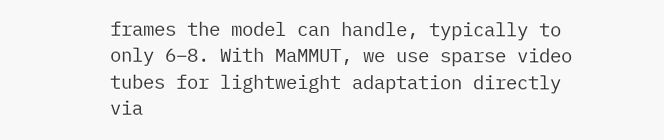frames the model can handle, typically to only 6–8. With MaMMUT, we use sparse video tubes for lightweight adaptation directly via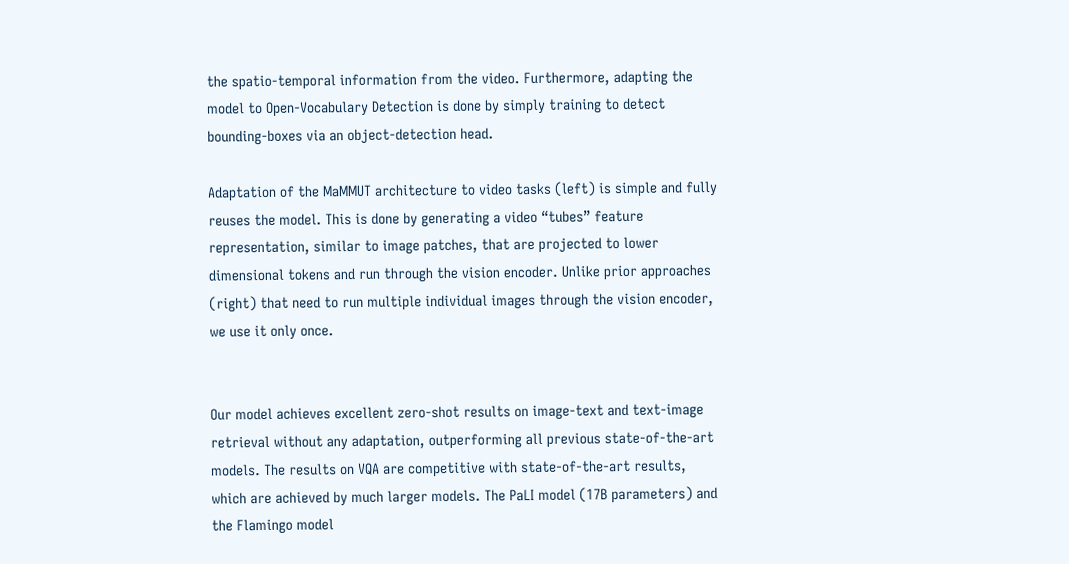the spatio-temporal information from the video. Furthermore, adapting the model to Open-Vocabulary Detection is done by simply training to detect bounding-boxes via an object-detection head.

Adaptation of the MaMMUT architecture to video tasks (left) is simple and fully reuses the model. This is done by generating a video “tubes” feature representation, similar to image patches, that are projected to lower dimensional tokens and run through the vision encoder. Unlike prior approaches (right) that need to run multiple individual images through the vision encoder, we use it only once.


Our model achieves excellent zero-shot results on image-text and text-image retrieval without any adaptation, outperforming all previous state-of-the-art models. The results on VQA are competitive with state-of-the-art results, which are achieved by much larger models. The PaLI model (17B parameters) and the Flamingo model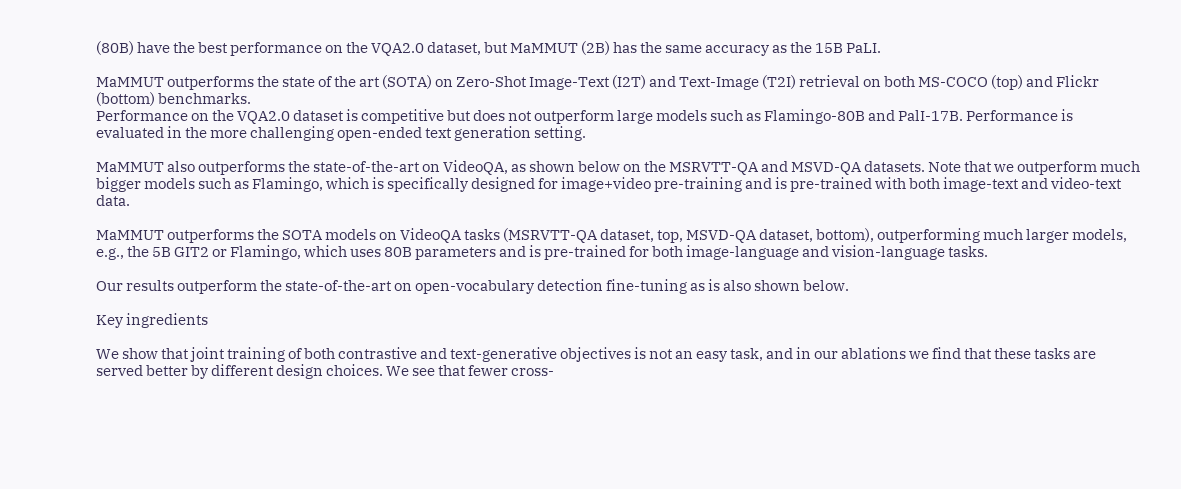(80B) have the best performance on the VQA2.0 dataset, but MaMMUT (2B) has the same accuracy as the 15B PaLI.

MaMMUT outperforms the state of the art (SOTA) on Zero-Shot Image-Text (I2T) and Text-Image (T2I) retrieval on both MS-COCO (top) and Flickr (bottom) benchmarks.
Performance on the VQA2.0 dataset is competitive but does not outperform large models such as Flamingo-80B and PalI-17B. Performance is evaluated in the more challenging open-ended text generation setting.

MaMMUT also outperforms the state-of-the-art on VideoQA, as shown below on the MSRVTT-QA and MSVD-QA datasets. Note that we outperform much bigger models such as Flamingo, which is specifically designed for image+video pre-training and is pre-trained with both image-text and video-text data.

MaMMUT outperforms the SOTA models on VideoQA tasks (MSRVTT-QA dataset, top, MSVD-QA dataset, bottom), outperforming much larger models, e.g., the 5B GIT2 or Flamingo, which uses 80B parameters and is pre-trained for both image-language and vision-language tasks.

Our results outperform the state-of-the-art on open-vocabulary detection fine-tuning as is also shown below.

Key ingredients

We show that joint training of both contrastive and text-generative objectives is not an easy task, and in our ablations we find that these tasks are served better by different design choices. We see that fewer cross-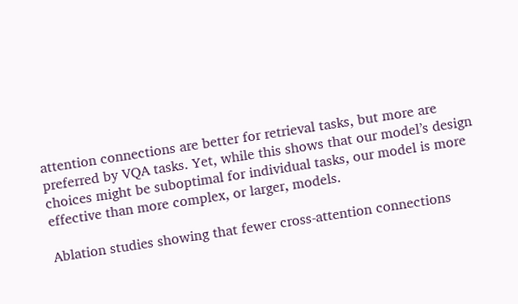attention connections are better for retrieval tasks, but more are preferred by VQA tasks. Yet, while this shows that our model’s design choices might be suboptimal for individual tasks, our model is more effective than more complex, or larger, models.

Ablation studies showing that fewer cross-attention connections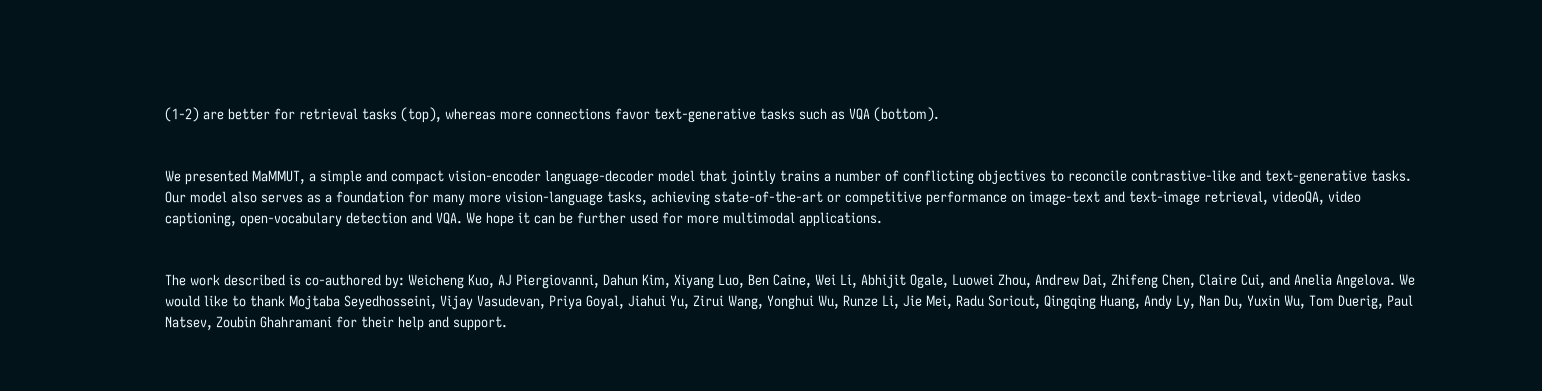(1-2) are better for retrieval tasks (top), whereas more connections favor text-generative tasks such as VQA (bottom).


We presented MaMMUT, a simple and compact vision-encoder language-decoder model that jointly trains a number of conflicting objectives to reconcile contrastive-like and text-generative tasks. Our model also serves as a foundation for many more vision-language tasks, achieving state-of-the-art or competitive performance on image-text and text-image retrieval, videoQA, video captioning, open-vocabulary detection and VQA. We hope it can be further used for more multimodal applications.


The work described is co-authored by: Weicheng Kuo, AJ Piergiovanni, Dahun Kim, Xiyang Luo, Ben Caine, Wei Li, Abhijit Ogale, Luowei Zhou, Andrew Dai, Zhifeng Chen, Claire Cui, and Anelia Angelova. We would like to thank Mojtaba Seyedhosseini, Vijay Vasudevan, Priya Goyal, Jiahui Yu, Zirui Wang, Yonghui Wu, Runze Li, Jie Mei, Radu Soricut, Qingqing Huang, Andy Ly, Nan Du, Yuxin Wu, Tom Duerig, Paul Natsev, Zoubin Ghahramani for their help and support.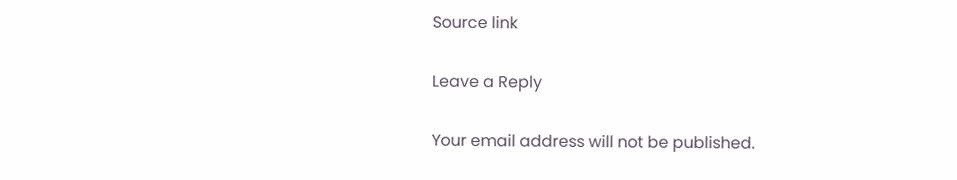Source link

Leave a Reply

Your email address will not be published.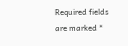Required fields are marked *